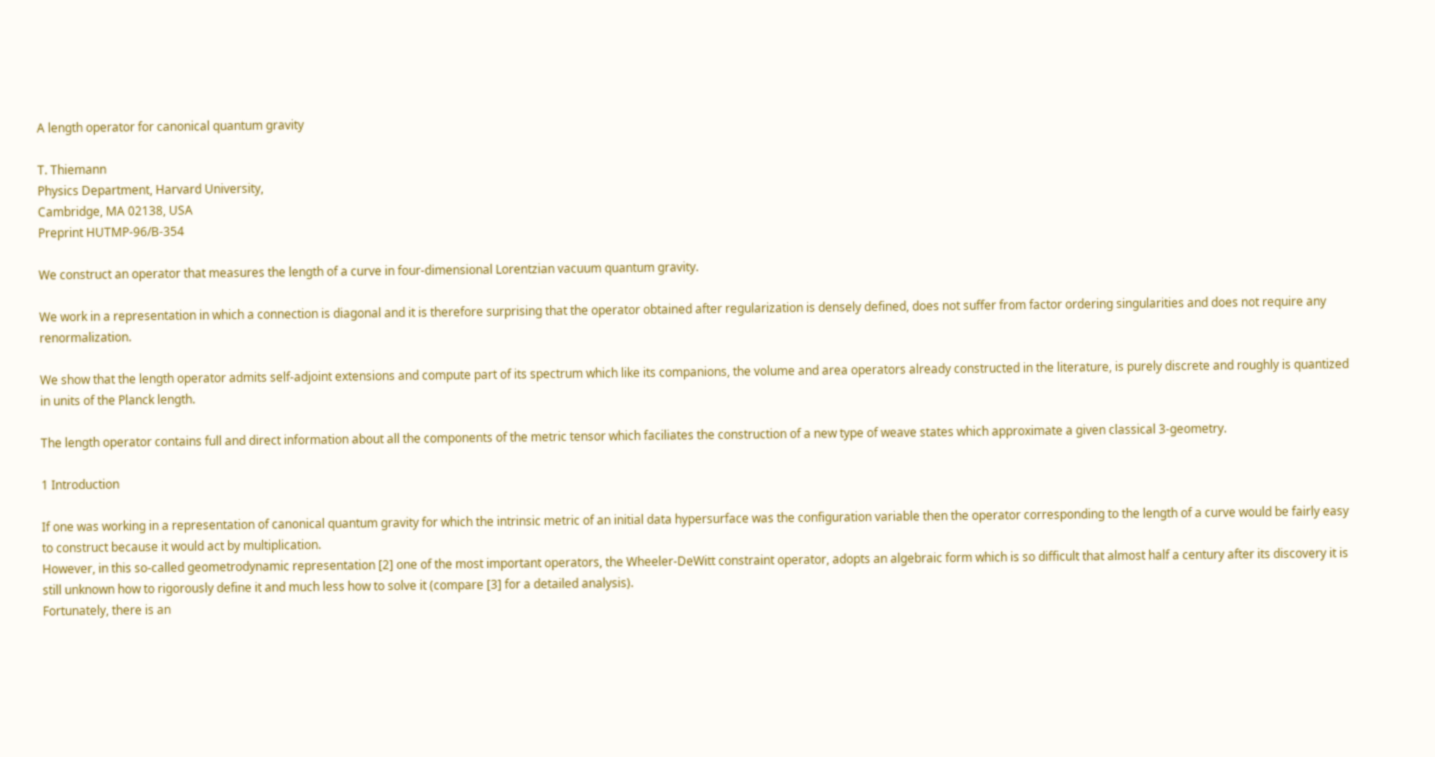A length operator for canonical quantum gravity

T. Thiemann
Physics Department, Harvard University,
Cambridge, MA 02138, USA
Preprint HUTMP-96/B-354

We construct an operator that measures the length of a curve in four-dimensional Lorentzian vacuum quantum gravity.

We work in a representation in which a connection is diagonal and it is therefore surprising that the operator obtained after regularization is densely defined, does not suffer from factor ordering singularities and does not require any renormalization.

We show that the length operator admits self-adjoint extensions and compute part of its spectrum which like its companions, the volume and area operators already constructed in the literature, is purely discrete and roughly is quantized in units of the Planck length.

The length operator contains full and direct information about all the components of the metric tensor which faciliates the construction of a new type of weave states which approximate a given classical 3-geometry.

1 Introduction

If one was working in a representation of canonical quantum gravity for which the intrinsic metric of an initial data hypersurface was the configuration variable then the operator corresponding to the length of a curve would be fairly easy to construct because it would act by multiplication.
However, in this so-called geometrodynamic representation [2] one of the most important operators, the Wheeler-DeWitt constraint operator, adopts an algebraic form which is so difficult that almost half a century after its discovery it is still unknown how to rigorously define it and much less how to solve it (compare [3] for a detailed analysis).
Fortunately, there is an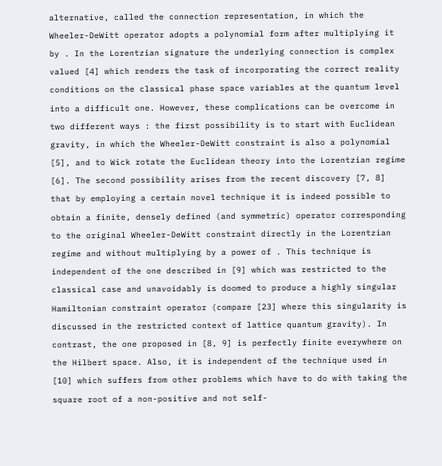alternative, called the connection representation, in which the Wheeler-DeWitt operator adopts a polynomial form after multiplying it by . In the Lorentzian signature the underlying connection is complex valued [4] which renders the task of incorporating the correct reality conditions on the classical phase space variables at the quantum level into a difficult one. However, these complications can be overcome in two different ways : the first possibility is to start with Euclidean gravity, in which the Wheeler-DeWitt constraint is also a polynomial [5], and to Wick rotate the Euclidean theory into the Lorentzian regime [6]. The second possibility arises from the recent discovery [7, 8] that by employing a certain novel technique it is indeed possible to obtain a finite, densely defined (and symmetric) operator corresponding to the original Wheeler-DeWitt constraint directly in the Lorentzian regime and without multiplying by a power of . This technique is independent of the one described in [9] which was restricted to the classical case and unavoidably is doomed to produce a highly singular Hamiltonian constraint operator (compare [23] where this singularity is discussed in the restricted context of lattice quantum gravity). In contrast, the one proposed in [8, 9] is perfectly finite everywhere on the Hilbert space. Also, it is independent of the technique used in [10] which suffers from other problems which have to do with taking the square root of a non-positive and not self-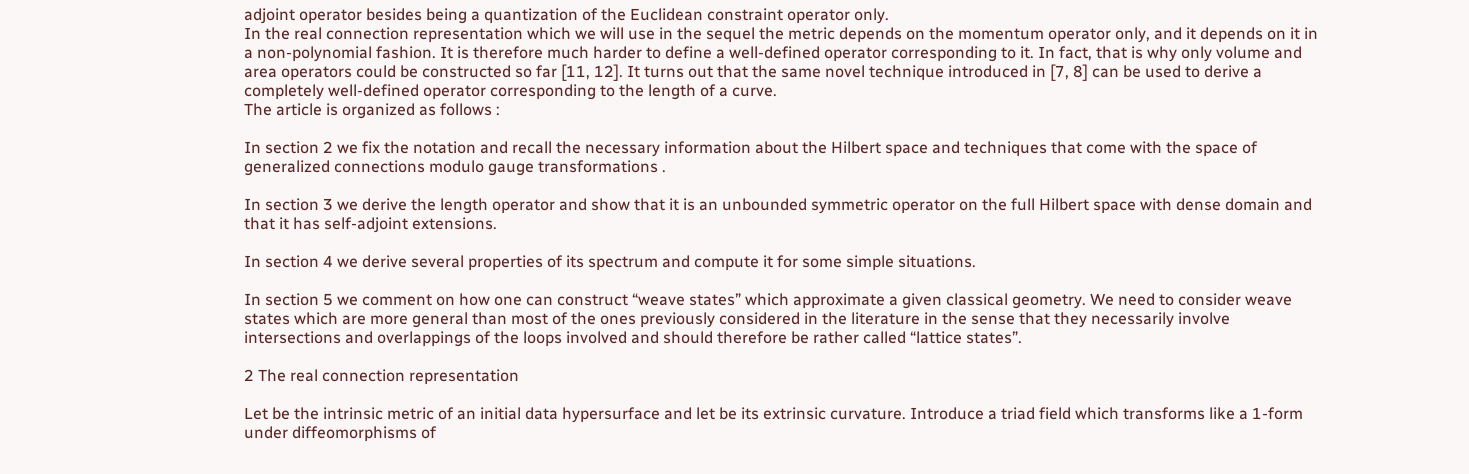adjoint operator besides being a quantization of the Euclidean constraint operator only.
In the real connection representation which we will use in the sequel the metric depends on the momentum operator only, and it depends on it in a non-polynomial fashion. It is therefore much harder to define a well-defined operator corresponding to it. In fact, that is why only volume and area operators could be constructed so far [11, 12]. It turns out that the same novel technique introduced in [7, 8] can be used to derive a completely well-defined operator corresponding to the length of a curve.
The article is organized as follows :

In section 2 we fix the notation and recall the necessary information about the Hilbert space and techniques that come with the space of generalized connections modulo gauge transformations .

In section 3 we derive the length operator and show that it is an unbounded symmetric operator on the full Hilbert space with dense domain and that it has self-adjoint extensions.

In section 4 we derive several properties of its spectrum and compute it for some simple situations.

In section 5 we comment on how one can construct “weave states” which approximate a given classical geometry. We need to consider weave states which are more general than most of the ones previously considered in the literature in the sense that they necessarily involve intersections and overlappings of the loops involved and should therefore be rather called “lattice states”.

2 The real connection representation

Let be the intrinsic metric of an initial data hypersurface and let be its extrinsic curvature. Introduce a triad field which transforms like a 1-form under diffeomorphisms of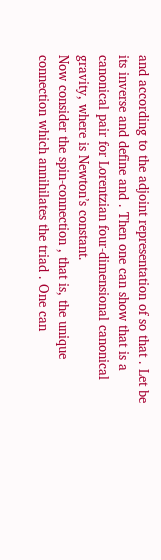and according to the adjoint representation of so that . Let be its inverse and define and . Then one can show that is a canonical pair for Lorentzian four-dimensional canonical gravity, where is Newton’s constant.
Now consider the spin-connection , that is, the unique connection which annihilates the triad . One can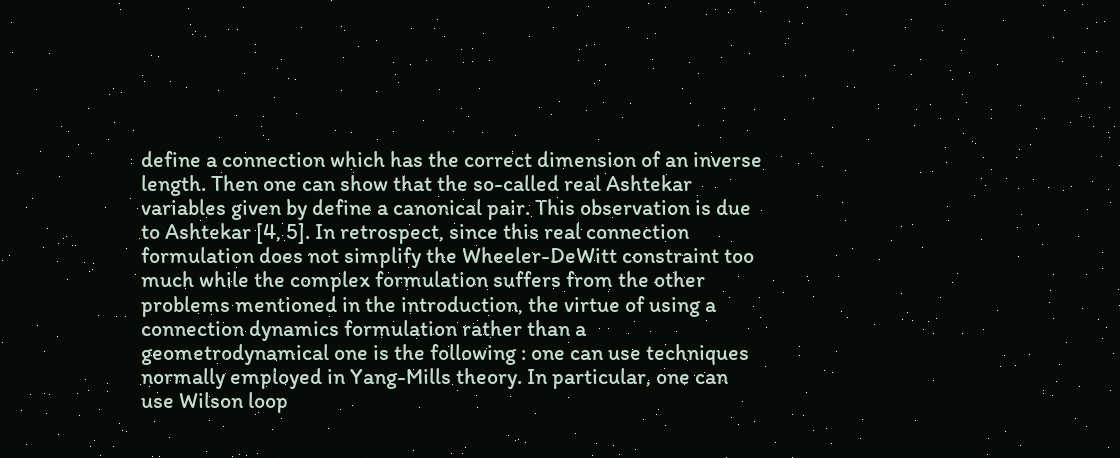define a connection which has the correct dimension of an inverse length. Then one can show that the so-called real Ashtekar variables given by define a canonical pair. This observation is due to Ashtekar [4, 5]. In retrospect, since this real connection formulation does not simplify the Wheeler-DeWitt constraint too much while the complex formulation suffers from the other problems mentioned in the introduction, the virtue of using a connection dynamics formulation rather than a geometrodynamical one is the following : one can use techniques normally employed in Yang-Mills theory. In particular, one can use Wilson loop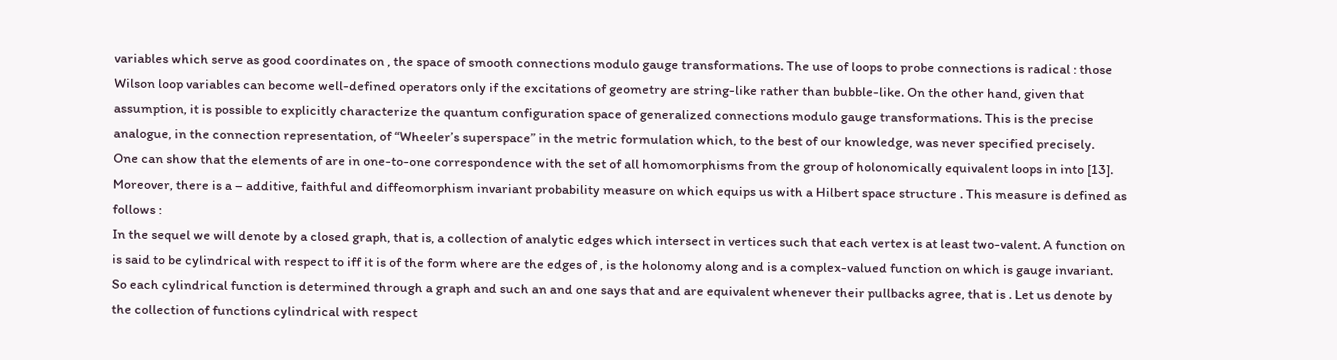variables which serve as good coordinates on , the space of smooth connections modulo gauge transformations. The use of loops to probe connections is radical : those Wilson loop variables can become well-defined operators only if the excitations of geometry are string-like rather than bubble-like. On the other hand, given that assumption, it is possible to explicitly characterize the quantum configuration space of generalized connections modulo gauge transformations. This is the precise analogue, in the connection representation, of “Wheeler’s superspace” in the metric formulation which, to the best of our knowledge, was never specified precisely.
One can show that the elements of are in one-to-one correspondence with the set of all homomorphisms from the group of holonomically equivalent loops in into [13]. Moreover, there is a – additive, faithful and diffeomorphism invariant probability measure on which equips us with a Hilbert space structure . This measure is defined as follows :
In the sequel we will denote by a closed graph, that is, a collection of analytic edges which intersect in vertices such that each vertex is at least two-valent. A function on is said to be cylindrical with respect to iff it is of the form where are the edges of , is the holonomy along and is a complex-valued function on which is gauge invariant. So each cylindrical function is determined through a graph and such an and one says that and are equivalent whenever their pullbacks agree, that is . Let us denote by the collection of functions cylindrical with respect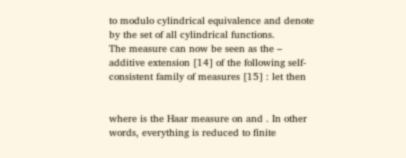to modulo cylindrical equivalence and denote by the set of all cylindrical functions.
The measure can now be seen as the – additive extension [14] of the following self-consistent family of measures [15] : let then


where is the Haar measure on and . In other words, everything is reduced to finite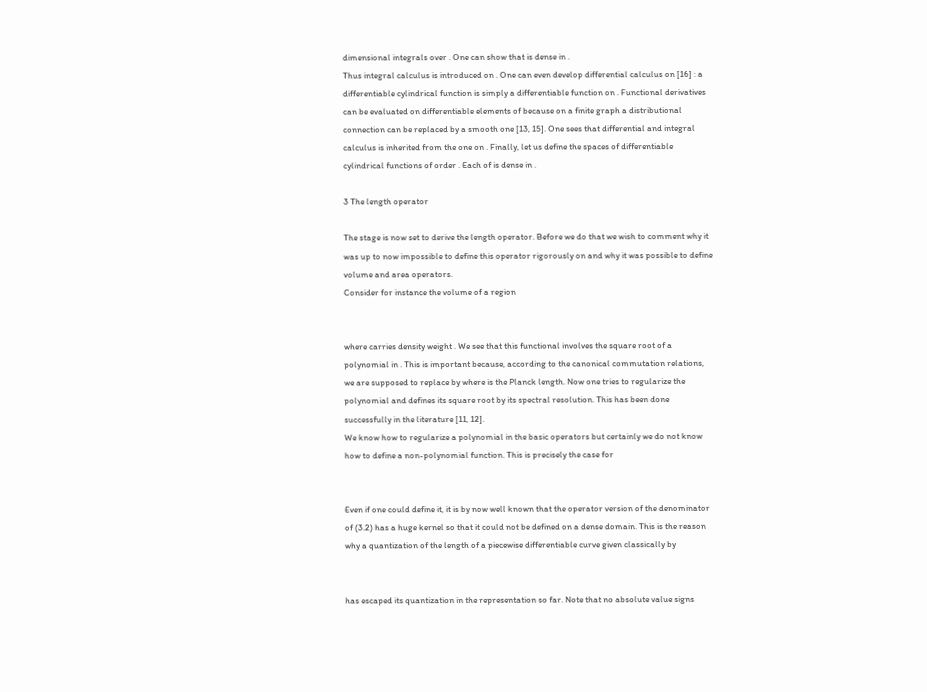dimensional integrals over . One can show that is dense in .
Thus integral calculus is introduced on . One can even develop differential calculus on [16] : a differentiable cylindrical function is simply a differentiable function on . Functional derivatives can be evaluated on differentiable elements of because on a finite graph a distributional connection can be replaced by a smooth one [13, 15]. One sees that differential and integral calculus is inherited from the one on . Finally, let us define the spaces of differentiable cylindrical functions of order . Each of is dense in .

3 The length operator

The stage is now set to derive the length operator. Before we do that we wish to comment why it was up to now impossible to define this operator rigorously on and why it was possible to define volume and area operators.
Consider for instance the volume of a region


where carries density weight . We see that this functional involves the square root of a polynomial in . This is important because, according to the canonical commutation relations, we are supposed to replace by where is the Planck length. Now one tries to regularize the polynomial and defines its square root by its spectral resolution. This has been done successfully in the literature [11, 12].
We know how to regularize a polynomial in the basic operators but certainly we do not know how to define a non-polynomial function. This is precisely the case for


Even if one could define it, it is by now well known that the operator version of the denominator of (3.2) has a huge kernel so that it could not be defined on a dense domain. This is the reason why a quantization of the length of a piecewise differentiable curve given classically by


has escaped its quantization in the representation so far. Note that no absolute value signs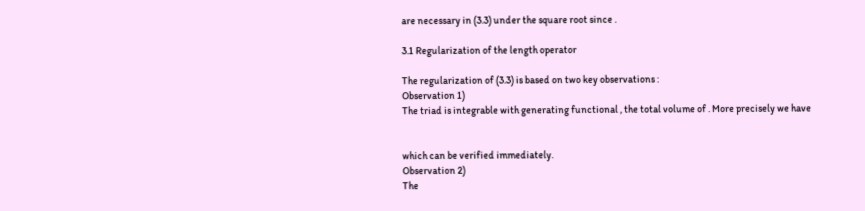are necessary in (3.3) under the square root since .

3.1 Regularization of the length operator

The regularization of (3.3) is based on two key observations :
Observation 1)
The triad is integrable with generating functional , the total volume of . More precisely we have


which can be verified immediately.
Observation 2)
The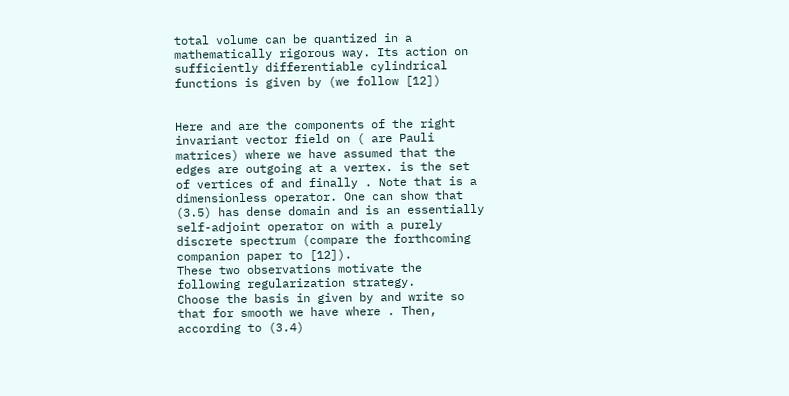total volume can be quantized in a mathematically rigorous way. Its action on sufficiently differentiable cylindrical functions is given by (we follow [12])


Here and are the components of the right invariant vector field on ( are Pauli matrices) where we have assumed that the edges are outgoing at a vertex. is the set of vertices of and finally . Note that is a dimensionless operator. One can show that (3.5) has dense domain and is an essentially self-adjoint operator on with a purely discrete spectrum (compare the forthcoming companion paper to [12]).
These two observations motivate the following regularization strategy.
Choose the basis in given by and write so that for smooth we have where . Then, according to (3.4)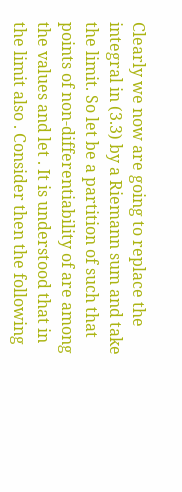Clearly we now are going to replace the integral in (3.3) by a Riemann sum and take the limit. So let be a partition of such that points of non-differentiability of are among the values and let . It is understood that in the limit also . Consider then the following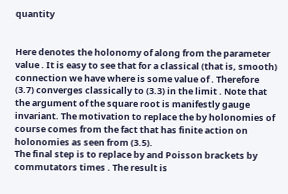quantity


Here denotes the holonomy of along from the parameter value . It is easy to see that for a classical (that is, smooth) connection we have where is some value of . Therefore (3.7) converges classically to (3.3) in the limit . Note that the argument of the square root is manifestly gauge invariant. The motivation to replace the by holonomies of course comes from the fact that has finite action on holonomies as seen from (3.5).
The final step is to replace by and Poisson brackets by commutators times . The result is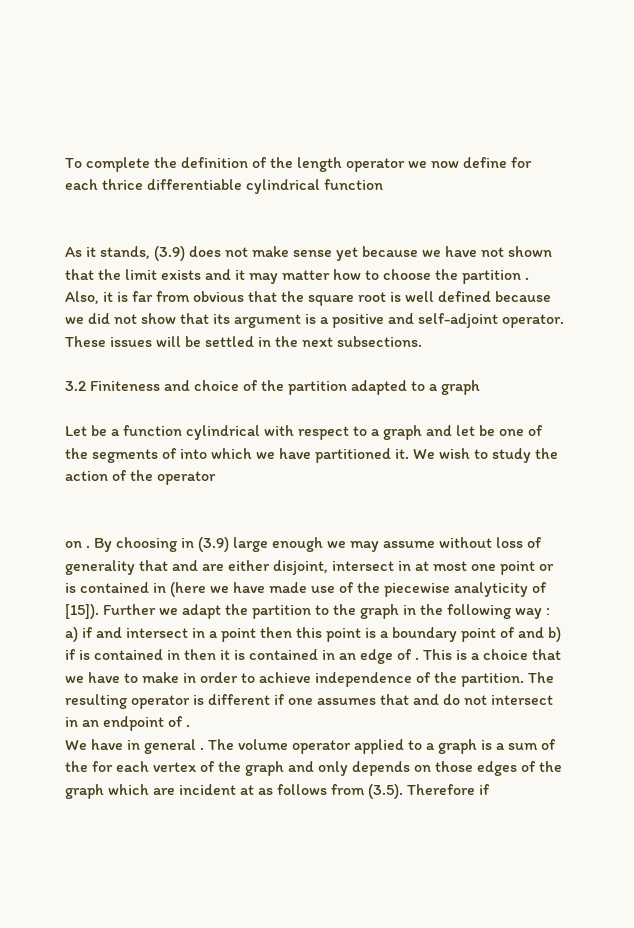To complete the definition of the length operator we now define for each thrice differentiable cylindrical function


As it stands, (3.9) does not make sense yet because we have not shown that the limit exists and it may matter how to choose the partition . Also, it is far from obvious that the square root is well defined because we did not show that its argument is a positive and self-adjoint operator. These issues will be settled in the next subsections.

3.2 Finiteness and choice of the partition adapted to a graph

Let be a function cylindrical with respect to a graph and let be one of the segments of into which we have partitioned it. We wish to study the action of the operator


on . By choosing in (3.9) large enough we may assume without loss of generality that and are either disjoint, intersect in at most one point or is contained in (here we have made use of the piecewise analyticity of [15]). Further we adapt the partition to the graph in the following way : a) if and intersect in a point then this point is a boundary point of and b) if is contained in then it is contained in an edge of . This is a choice that we have to make in order to achieve independence of the partition. The resulting operator is different if one assumes that and do not intersect in an endpoint of .
We have in general . The volume operator applied to a graph is a sum of the for each vertex of the graph and only depends on those edges of the graph which are incident at as follows from (3.5). Therefore if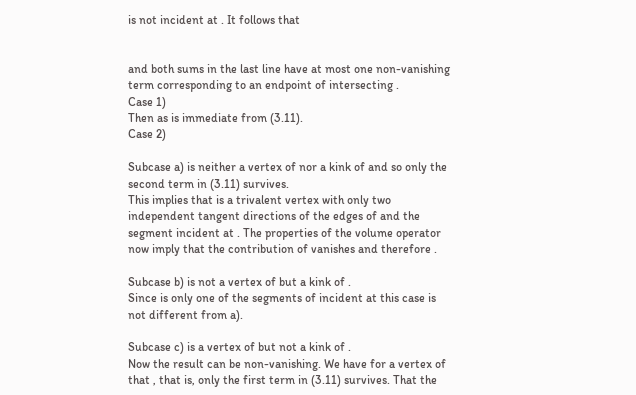is not incident at . It follows that


and both sums in the last line have at most one non-vanishing term corresponding to an endpoint of intersecting .
Case 1)
Then as is immediate from (3.11).
Case 2)

Subcase a) is neither a vertex of nor a kink of and so only the second term in (3.11) survives.
This implies that is a trivalent vertex with only two independent tangent directions of the edges of and the segment incident at . The properties of the volume operator now imply that the contribution of vanishes and therefore .

Subcase b) is not a vertex of but a kink of .
Since is only one of the segments of incident at this case is not different from a).

Subcase c) is a vertex of but not a kink of .
Now the result can be non-vanishing. We have for a vertex of that , that is, only the first term in (3.11) survives. That the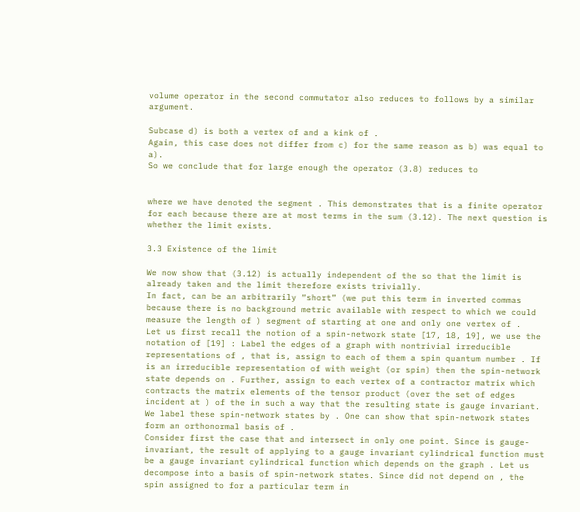volume operator in the second commutator also reduces to follows by a similar argument.

Subcase d) is both a vertex of and a kink of .
Again, this case does not differ from c) for the same reason as b) was equal to a).
So we conclude that for large enough the operator (3.8) reduces to


where we have denoted the segment . This demonstrates that is a finite operator for each because there are at most terms in the sum (3.12). The next question is whether the limit exists.

3.3 Existence of the limit

We now show that (3.12) is actually independent of the so that the limit is already taken and the limit therefore exists trivially.
In fact, can be an arbitrarily “short” (we put this term in inverted commas because there is no background metric available with respect to which we could measure the length of ) segment of starting at one and only one vertex of .
Let us first recall the notion of a spin-network state [17, 18, 19], we use the notation of [19] : Label the edges of a graph with nontrivial irreducible representations of , that is, assign to each of them a spin quantum number . If is an irreducible representation of with weight (or spin) then the spin-network state depends on . Further, assign to each vertex of a contractor matrix which contracts the matrix elements of the tensor product (over the set of edges incident at ) of the in such a way that the resulting state is gauge invariant. We label these spin-network states by . One can show that spin-network states form an orthonormal basis of .
Consider first the case that and intersect in only one point. Since is gauge-invariant, the result of applying to a gauge invariant cylindrical function must be a gauge invariant cylindrical function which depends on the graph . Let us decompose into a basis of spin-network states. Since did not depend on , the spin assigned to for a particular term in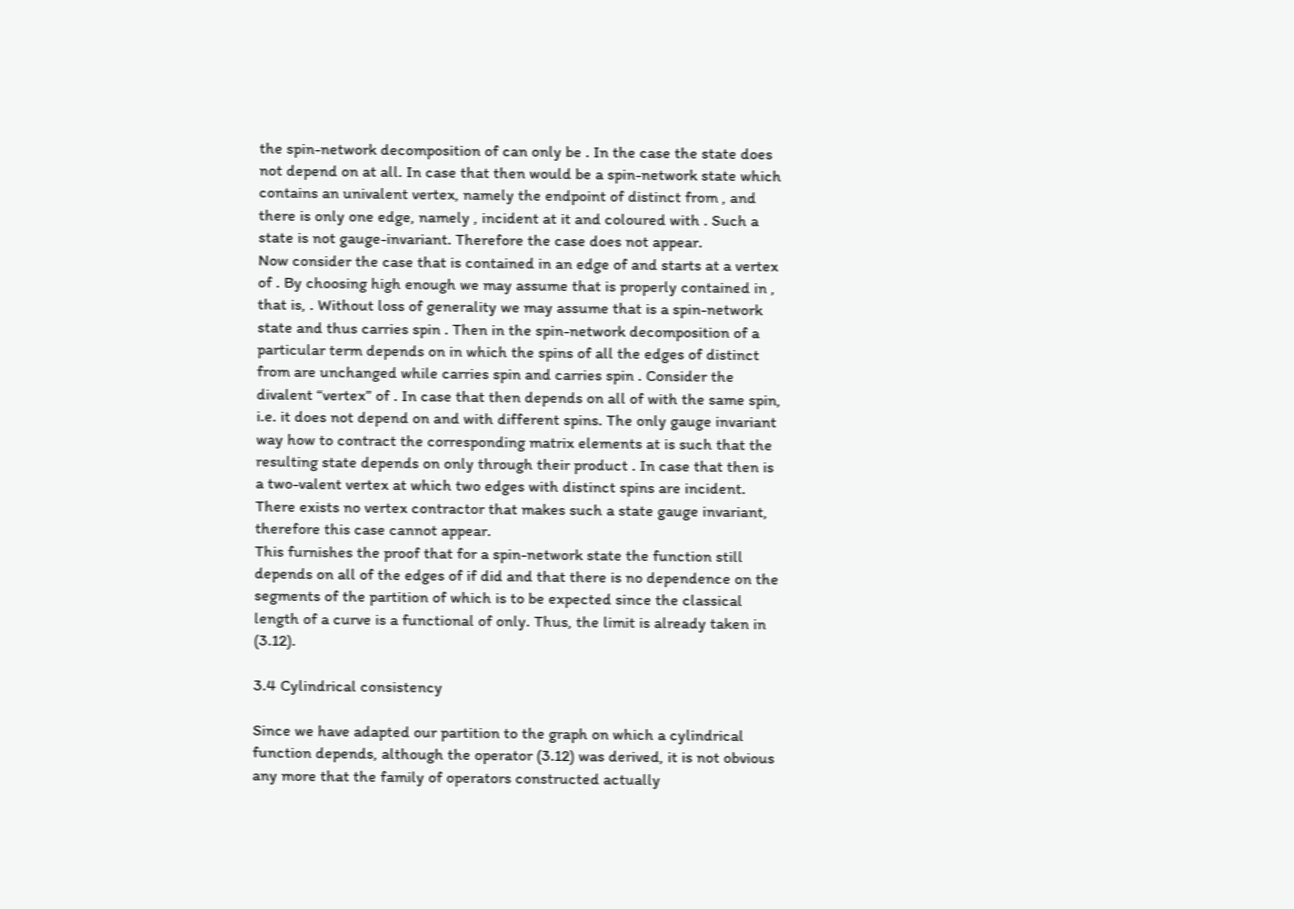the spin-network decomposition of can only be . In the case the state does not depend on at all. In case that then would be a spin-network state which contains an univalent vertex, namely the endpoint of distinct from , and there is only one edge, namely , incident at it and coloured with . Such a state is not gauge-invariant. Therefore the case does not appear.
Now consider the case that is contained in an edge of and starts at a vertex of . By choosing high enough we may assume that is properly contained in , that is, . Without loss of generality we may assume that is a spin-network state and thus carries spin . Then in the spin-network decomposition of a particular term depends on in which the spins of all the edges of distinct from are unchanged while carries spin and carries spin . Consider the divalent “vertex” of . In case that then depends on all of with the same spin, i.e. it does not depend on and with different spins. The only gauge invariant way how to contract the corresponding matrix elements at is such that the resulting state depends on only through their product . In case that then is a two-valent vertex at which two edges with distinct spins are incident. There exists no vertex contractor that makes such a state gauge invariant, therefore this case cannot appear.
This furnishes the proof that for a spin-network state the function still depends on all of the edges of if did and that there is no dependence on the segments of the partition of which is to be expected since the classical length of a curve is a functional of only. Thus, the limit is already taken in (3.12).

3.4 Cylindrical consistency

Since we have adapted our partition to the graph on which a cylindrical function depends, although the operator (3.12) was derived, it is not obvious any more that the family of operators constructed actually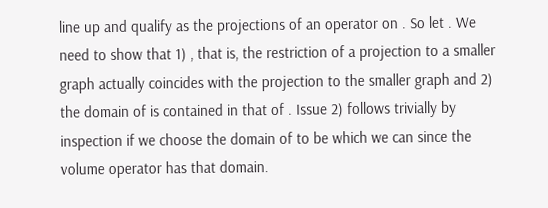line up and qualify as the projections of an operator on . So let . We need to show that 1) , that is, the restriction of a projection to a smaller graph actually coincides with the projection to the smaller graph and 2) the domain of is contained in that of . Issue 2) follows trivially by inspection if we choose the domain of to be which we can since the volume operator has that domain.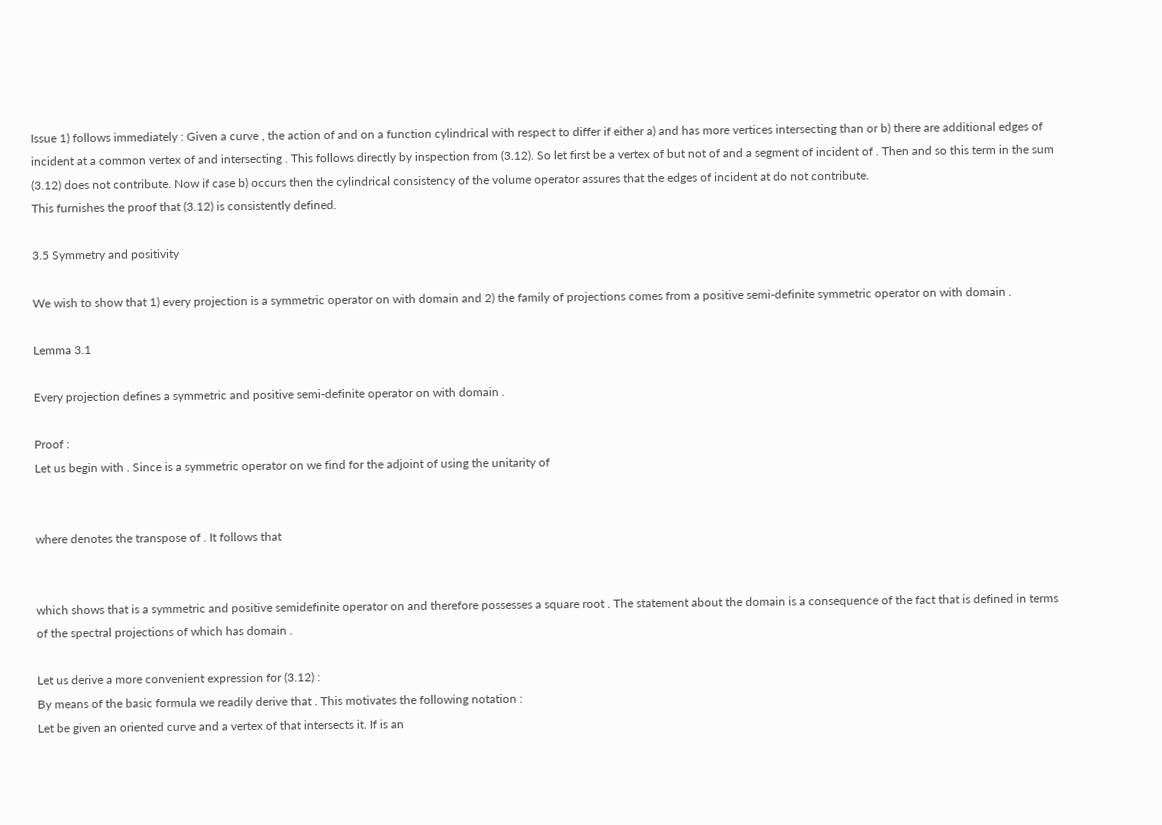Issue 1) follows immediately : Given a curve , the action of and on a function cylindrical with respect to differ if either a) and has more vertices intersecting than or b) there are additional edges of incident at a common vertex of and intersecting . This follows directly by inspection from (3.12). So let first be a vertex of but not of and a segment of incident of . Then and so this term in the sum (3.12) does not contribute. Now if case b) occurs then the cylindrical consistency of the volume operator assures that the edges of incident at do not contribute.
This furnishes the proof that (3.12) is consistently defined.

3.5 Symmetry and positivity

We wish to show that 1) every projection is a symmetric operator on with domain and 2) the family of projections comes from a positive semi-definite symmetric operator on with domain .

Lemma 3.1

Every projection defines a symmetric and positive semi-definite operator on with domain .

Proof :
Let us begin with . Since is a symmetric operator on we find for the adjoint of using the unitarity of


where denotes the transpose of . It follows that


which shows that is a symmetric and positive semidefinite operator on and therefore possesses a square root . The statement about the domain is a consequence of the fact that is defined in terms of the spectral projections of which has domain .

Let us derive a more convenient expression for (3.12) :
By means of the basic formula we readily derive that . This motivates the following notation :
Let be given an oriented curve and a vertex of that intersects it. If is an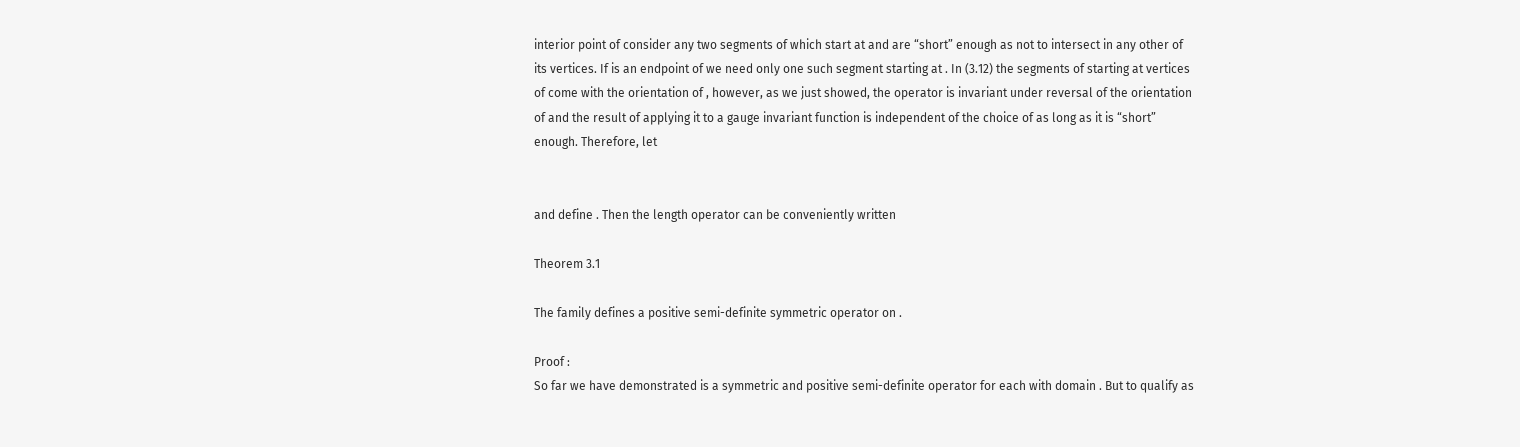interior point of consider any two segments of which start at and are “short” enough as not to intersect in any other of its vertices. If is an endpoint of we need only one such segment starting at . In (3.12) the segments of starting at vertices of come with the orientation of , however, as we just showed, the operator is invariant under reversal of the orientation of and the result of applying it to a gauge invariant function is independent of the choice of as long as it is “short” enough. Therefore, let


and define . Then the length operator can be conveniently written

Theorem 3.1

The family defines a positive semi-definite symmetric operator on .

Proof :
So far we have demonstrated is a symmetric and positive semi-definite operator for each with domain . But to qualify as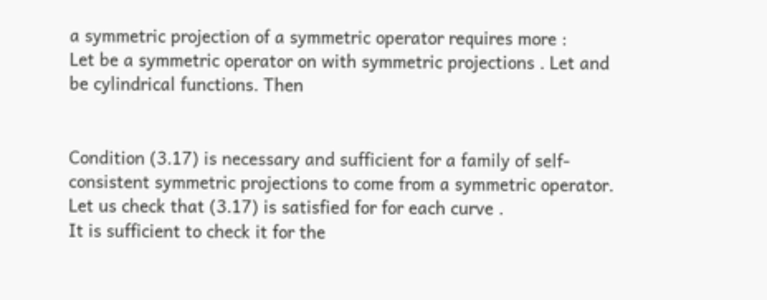a symmetric projection of a symmetric operator requires more :
Let be a symmetric operator on with symmetric projections . Let and be cylindrical functions. Then


Condition (3.17) is necessary and sufficient for a family of self-consistent symmetric projections to come from a symmetric operator. Let us check that (3.17) is satisfied for for each curve .
It is sufficient to check it for the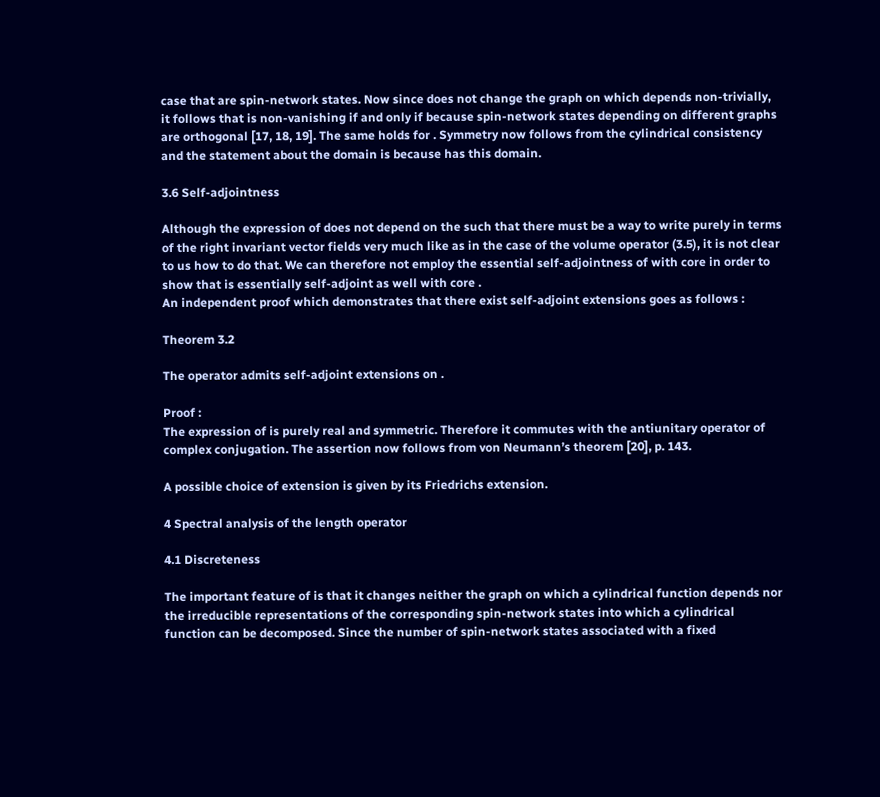case that are spin-network states. Now since does not change the graph on which depends non-trivially, it follows that is non-vanishing if and only if because spin-network states depending on different graphs are orthogonal [17, 18, 19]. The same holds for . Symmetry now follows from the cylindrical consistency and the statement about the domain is because has this domain.

3.6 Self-adjointness

Although the expression of does not depend on the such that there must be a way to write purely in terms of the right invariant vector fields very much like as in the case of the volume operator (3.5), it is not clear to us how to do that. We can therefore not employ the essential self-adjointness of with core in order to show that is essentially self-adjoint as well with core .
An independent proof which demonstrates that there exist self-adjoint extensions goes as follows :

Theorem 3.2

The operator admits self-adjoint extensions on .

Proof :
The expression of is purely real and symmetric. Therefore it commutes with the antiunitary operator of complex conjugation. The assertion now follows from von Neumann’s theorem [20], p. 143.

A possible choice of extension is given by its Friedrichs extension.

4 Spectral analysis of the length operator

4.1 Discreteness

The important feature of is that it changes neither the graph on which a cylindrical function depends nor the irreducible representations of the corresponding spin-network states into which a cylindrical function can be decomposed. Since the number of spin-network states associated with a fixed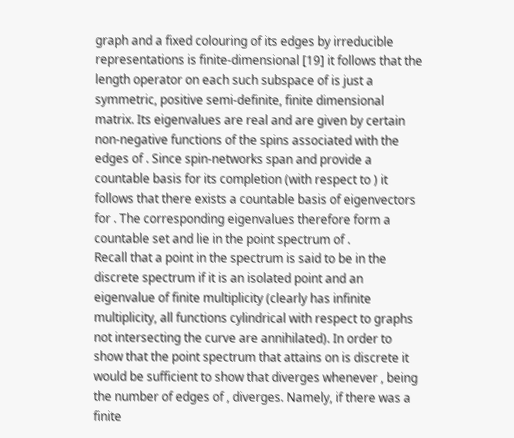graph and a fixed colouring of its edges by irreducible representations is finite-dimensional [19] it follows that the length operator on each such subspace of is just a symmetric, positive semi-definite, finite dimensional matrix. Its eigenvalues are real and are given by certain non-negative functions of the spins associated with the edges of . Since spin-networks span and provide a countable basis for its completion (with respect to ) it follows that there exists a countable basis of eigenvectors for . The corresponding eigenvalues therefore form a countable set and lie in the point spectrum of .
Recall that a point in the spectrum is said to be in the discrete spectrum if it is an isolated point and an eigenvalue of finite multiplicity (clearly has infinite multiplicity, all functions cylindrical with respect to graphs not intersecting the curve are annihilated). In order to show that the point spectrum that attains on is discrete it would be sufficient to show that diverges whenever , being the number of edges of , diverges. Namely, if there was a finite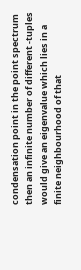condensation point in the point spectrum then an infinite number of different -tuples would give an eigenvalue which lies in a finite neighbourhood of that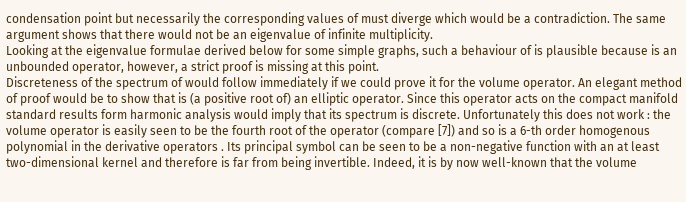condensation point but necessarily the corresponding values of must diverge which would be a contradiction. The same argument shows that there would not be an eigenvalue of infinite multiplicity.
Looking at the eigenvalue formulae derived below for some simple graphs, such a behaviour of is plausible because is an unbounded operator, however, a strict proof is missing at this point.
Discreteness of the spectrum of would follow immediately if we could prove it for the volume operator. An elegant method of proof would be to show that is (a positive root of) an elliptic operator. Since this operator acts on the compact manifold standard results form harmonic analysis would imply that its spectrum is discrete. Unfortunately this does not work : the volume operator is easily seen to be the fourth root of the operator (compare [7]) and so is a 6-th order homogenous polynomial in the derivative operators . Its principal symbol can be seen to be a non-negative function with an at least two-dimensional kernel and therefore is far from being invertible. Indeed, it is by now well-known that the volume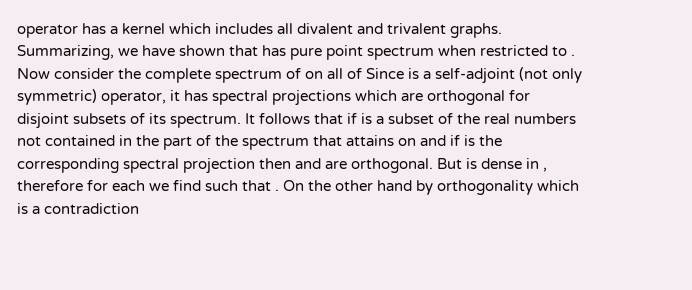operator has a kernel which includes all divalent and trivalent graphs.
Summarizing, we have shown that has pure point spectrum when restricted to . Now consider the complete spectrum of on all of Since is a self-adjoint (not only symmetric) operator, it has spectral projections which are orthogonal for disjoint subsets of its spectrum. It follows that if is a subset of the real numbers not contained in the part of the spectrum that attains on and if is the corresponding spectral projection then and are orthogonal. But is dense in , therefore for each we find such that . On the other hand by orthogonality which is a contradiction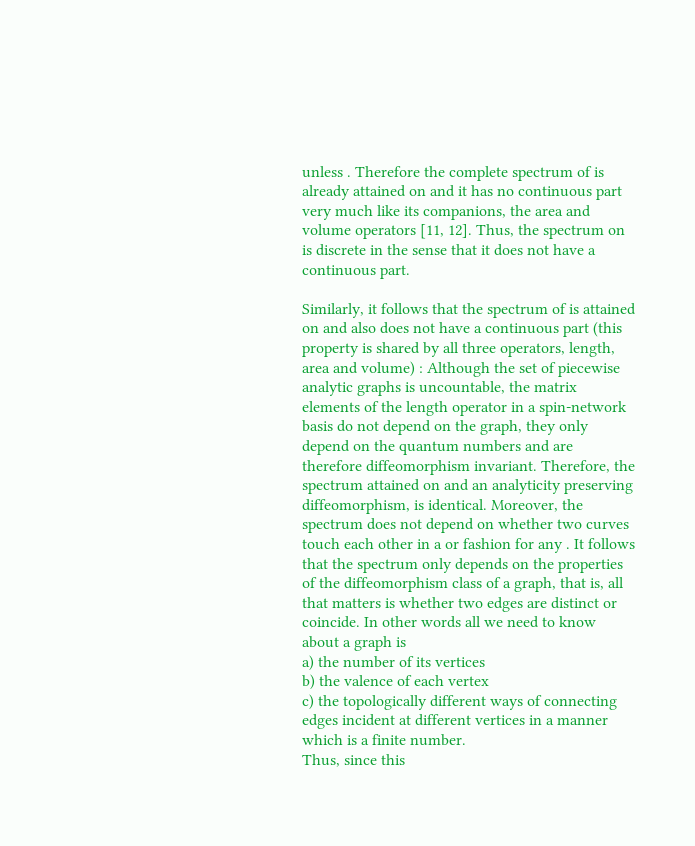unless . Therefore the complete spectrum of is already attained on and it has no continuous part very much like its companions, the area and volume operators [11, 12]. Thus, the spectrum on is discrete in the sense that it does not have a continuous part.

Similarly, it follows that the spectrum of is attained on and also does not have a continuous part (this property is shared by all three operators, length, area and volume) : Although the set of piecewise analytic graphs is uncountable, the matrix elements of the length operator in a spin-network basis do not depend on the graph, they only depend on the quantum numbers and are therefore diffeomorphism invariant. Therefore, the spectrum attained on and an analyticity preserving diffeomorphism, is identical. Moreover, the spectrum does not depend on whether two curves touch each other in a or fashion for any . It follows that the spectrum only depends on the properties of the diffeomorphism class of a graph, that is, all that matters is whether two edges are distinct or coincide. In other words all we need to know about a graph is
a) the number of its vertices
b) the valence of each vertex
c) the topologically different ways of connecting edges incident at different vertices in a manner which is a finite number.
Thus, since this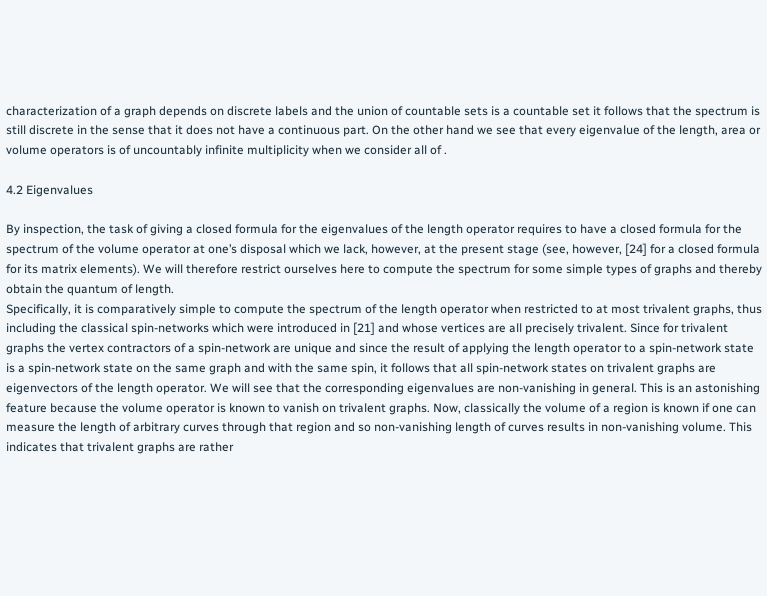characterization of a graph depends on discrete labels and the union of countable sets is a countable set it follows that the spectrum is still discrete in the sense that it does not have a continuous part. On the other hand we see that every eigenvalue of the length, area or volume operators is of uncountably infinite multiplicity when we consider all of .

4.2 Eigenvalues

By inspection, the task of giving a closed formula for the eigenvalues of the length operator requires to have a closed formula for the spectrum of the volume operator at one’s disposal which we lack, however, at the present stage (see, however, [24] for a closed formula for its matrix elements). We will therefore restrict ourselves here to compute the spectrum for some simple types of graphs and thereby obtain the quantum of length.
Specifically, it is comparatively simple to compute the spectrum of the length operator when restricted to at most trivalent graphs, thus including the classical spin-networks which were introduced in [21] and whose vertices are all precisely trivalent. Since for trivalent graphs the vertex contractors of a spin-network are unique and since the result of applying the length operator to a spin-network state is a spin-network state on the same graph and with the same spin, it follows that all spin-network states on trivalent graphs are eigenvectors of the length operator. We will see that the corresponding eigenvalues are non-vanishing in general. This is an astonishing feature because the volume operator is known to vanish on trivalent graphs. Now, classically the volume of a region is known if one can measure the length of arbitrary curves through that region and so non-vanishing length of curves results in non-vanishing volume. This indicates that trivalent graphs are rather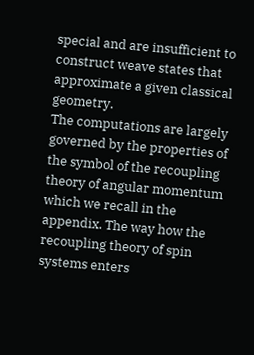special and are insufficient to construct weave states that approximate a given classical geometry.
The computations are largely governed by the properties of the symbol of the recoupling theory of angular momentum which we recall in the appendix. The way how the recoupling theory of spin systems enters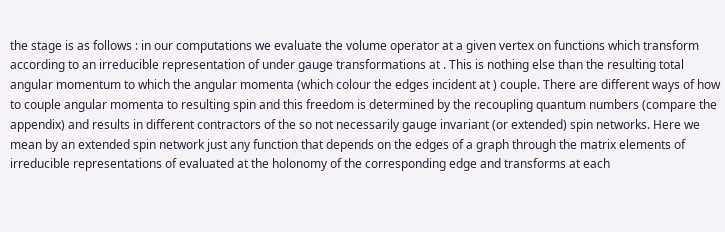the stage is as follows : in our computations we evaluate the volume operator at a given vertex on functions which transform according to an irreducible representation of under gauge transformations at . This is nothing else than the resulting total angular momentum to which the angular momenta (which colour the edges incident at ) couple. There are different ways of how to couple angular momenta to resulting spin and this freedom is determined by the recoupling quantum numbers (compare the appendix) and results in different contractors of the so not necessarily gauge invariant (or extended) spin networks. Here we mean by an extended spin network just any function that depends on the edges of a graph through the matrix elements of irreducible representations of evaluated at the holonomy of the corresponding edge and transforms at each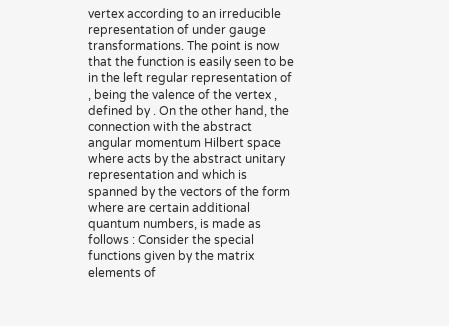vertex according to an irreducible representation of under gauge transformations. The point is now that the function is easily seen to be in the left regular representation of , being the valence of the vertex , defined by . On the other hand, the connection with the abstract angular momentum Hilbert space where acts by the abstract unitary representation and which is spanned by the vectors of the form where are certain additional quantum numbers, is made as follows : Consider the special functions given by the matrix elements of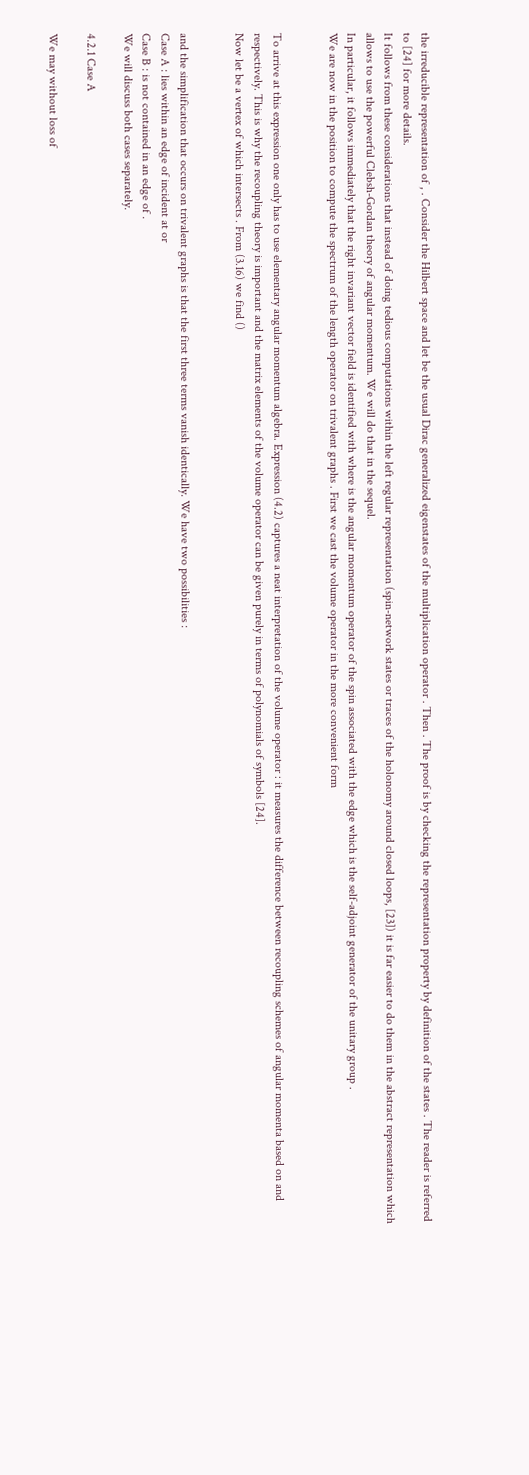the irreducible representation of , . Consider the Hilbert space and let be the usual Dirac generalized eigenstates of the multiplication operator . Then . The proof is by checking the representation property by definition of the states . The reader is referred to [24] for more details.
It follows from these considerations that instead of doing tedious computations within the left regular representation (spin-network states or traces of the holonomy around closed loops, [23]) it is far easier to do them in the abstract representation which allows to use the powerful Clebsh-Gordan theory of angular momentum. We will do that in the sequel.
In particular, it follows immediately that the right invariant vector field is identified with where is the angular momentum operator of the spin associated with the edge which is the self-adjoint generator of the unitary group .
We are now in the position to compute the spectrum of the length operator on trivalent graphs . First we cast the volume operator in the more convenient form


To arrive at this expression one only has to use elementary angular momentum algebra. Expression (4.2) captures a neat interpretation of the volume operator : it measures the difference between recoupling schemes of angular momenta based on and respectively. This is why the recoupling theory is important and the matrix elements of the volume operator can be given purely in terms of polynomials of symbols [24].
Now let be a vertex of which intersects . From (3.16) we find ()


and the simplification that occurs on trivalent graphs is that the first three terms vanish identically. We have two possibilities :
Case A : lies within an edge of incident at or
Case B : is not contained in an edge of .
We will discuss both cases separately.

4.2.1 Case A

We may without loss of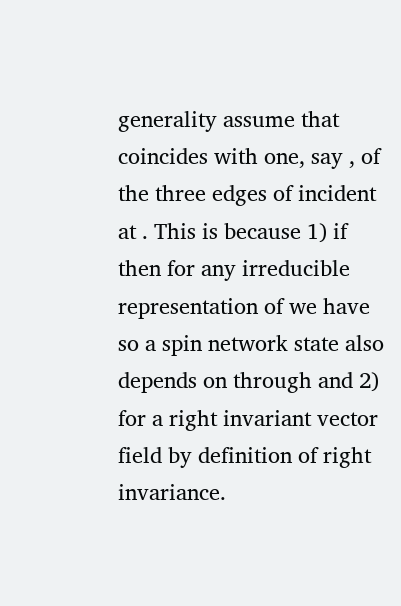generality assume that coincides with one, say , of the three edges of incident at . This is because 1) if then for any irreducible representation of we have so a spin network state also depends on through and 2) for a right invariant vector field by definition of right invariance.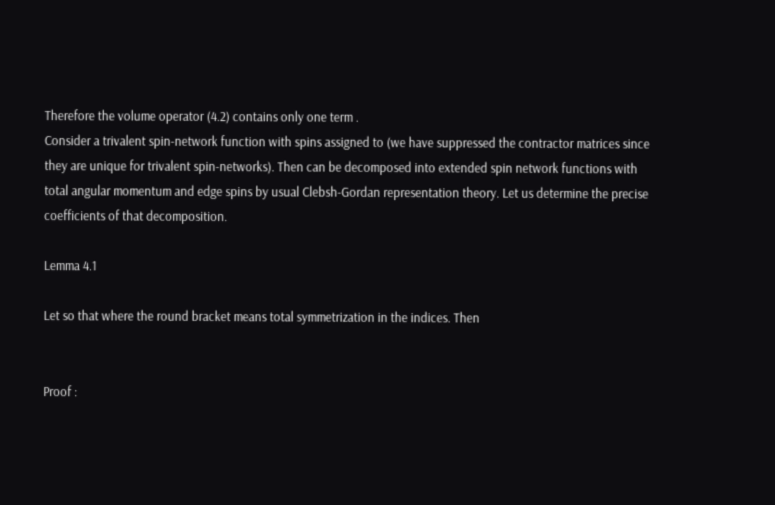Therefore the volume operator (4.2) contains only one term .
Consider a trivalent spin-network function with spins assigned to (we have suppressed the contractor matrices since they are unique for trivalent spin-networks). Then can be decomposed into extended spin network functions with total angular momentum and edge spins by usual Clebsh-Gordan representation theory. Let us determine the precise coefficients of that decomposition.

Lemma 4.1

Let so that where the round bracket means total symmetrization in the indices. Then


Proof :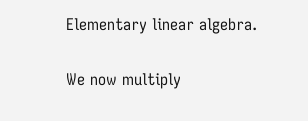Elementary linear algebra.

We now multiply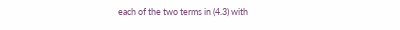each of the two terms in (4.3) with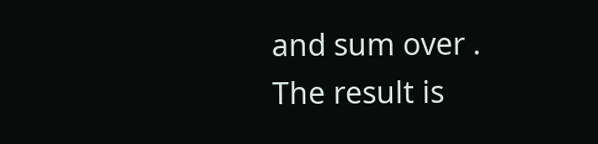and sum over . The result is